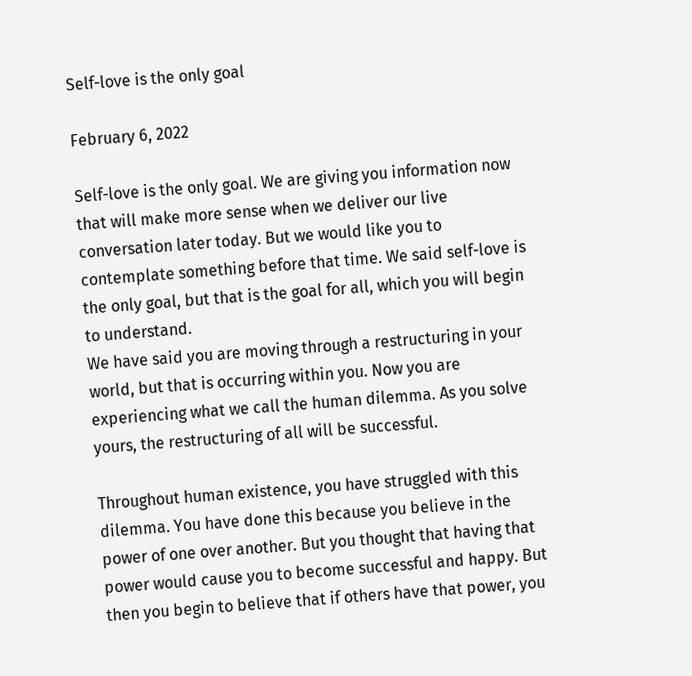Self-love is the only goal

February 6, 2022

Self-love is the only goal. We are giving you information now that will make more sense when we deliver our live conversation later today. But we would like you to contemplate something before that time. We said self-love is the only goal, but that is the goal for all, which you will begin to understand.
We have said you are moving through a restructuring in your world, but that is occurring within you. Now you are experiencing what we call the human dilemma. As you solve yours, the restructuring of all will be successful.

Throughout human existence, you have struggled with this dilemma. You have done this because you believe in the power of one over another. But you thought that having that power would cause you to become successful and happy. But then you begin to believe that if others have that power, you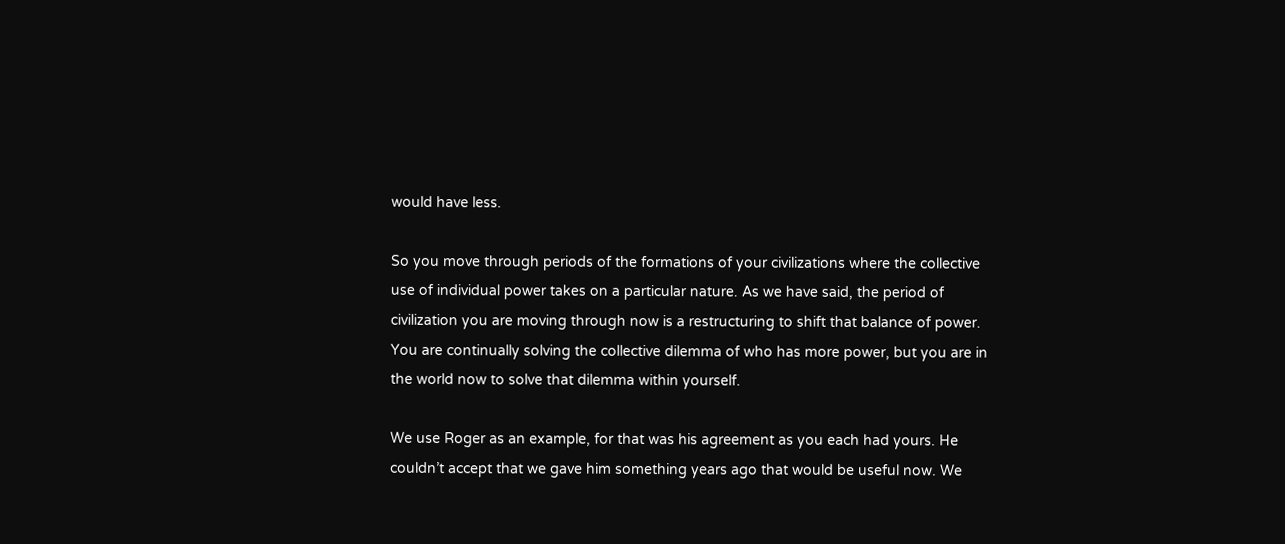would have less.

So you move through periods of the formations of your civilizations where the collective use of individual power takes on a particular nature. As we have said, the period of civilization you are moving through now is a restructuring to shift that balance of power. You are continually solving the collective dilemma of who has more power, but you are in the world now to solve that dilemma within yourself.

We use Roger as an example, for that was his agreement as you each had yours. He couldn’t accept that we gave him something years ago that would be useful now. We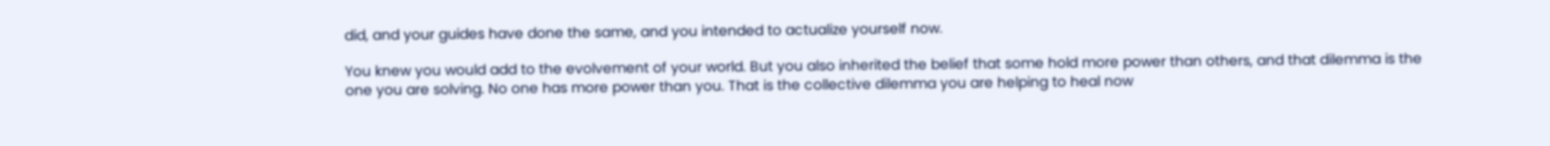did, and your guides have done the same, and you intended to actualize yourself now.

You knew you would add to the evolvement of your world. But you also inherited the belief that some hold more power than others, and that dilemma is the one you are solving. No one has more power than you. That is the collective dilemma you are helping to heal now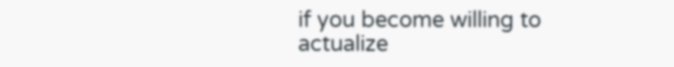if you become willing to actualize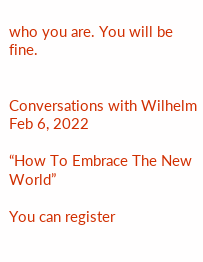who you are. You will be fine.


Conversations with Wilhelm Feb 6, 2022

“How To Embrace The New World”

You can register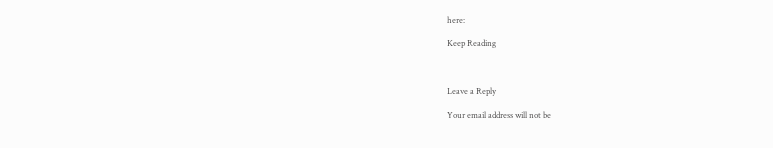here:

Keep Reading



Leave a Reply

Your email address will not be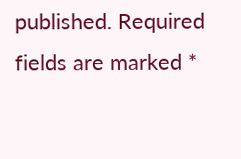published. Required fields are marked *